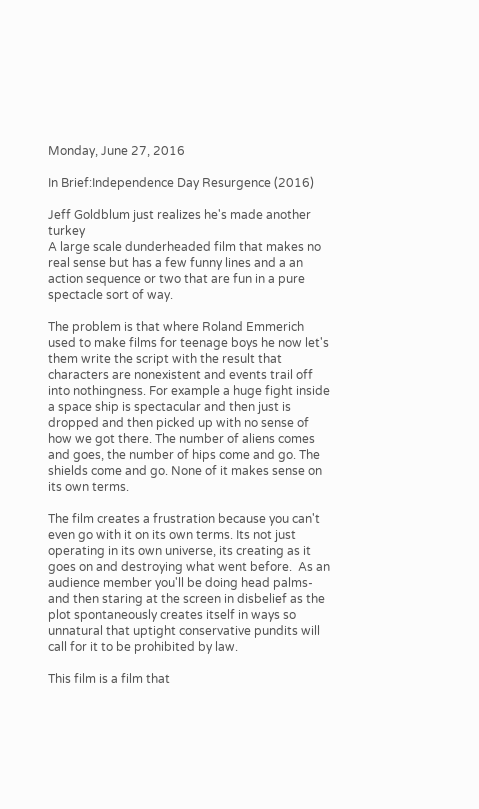Monday, June 27, 2016

In Brief:Independence Day Resurgence (2016)

Jeff Goldblum just realizes he's made another turkey
A large scale dunderheaded film that makes no real sense but has a few funny lines and a an action sequence or two that are fun in a pure spectacle sort of way.

The problem is that where Roland Emmerich used to make films for teenage boys he now let's them write the script with the result that characters are nonexistent and events trail off into nothingness. For example a huge fight inside a space ship is spectacular and then just is dropped and then picked up with no sense of how we got there. The number of aliens comes and goes, the number of hips come and go. The shields come and go. None of it makes sense on its own terms.

The film creates a frustration because you can't even go with it on its own terms. Its not just operating in its own universe, its creating as it goes on and destroying what went before.  As an audience member you'll be doing head palms- and then staring at the screen in disbelief as the  plot spontaneously creates itself in ways so unnatural that uptight conservative pundits will call for it to be prohibited by law.

This film is a film that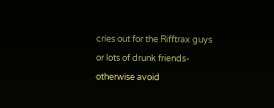cries out for the Rifftrax guys or lots of drunk friends- otherwise avoid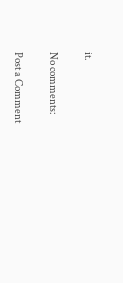it.

No comments:

Post a Comment